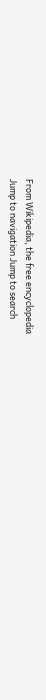From Wikipedia, the free encyclopedia
Jump to navigation Jump to search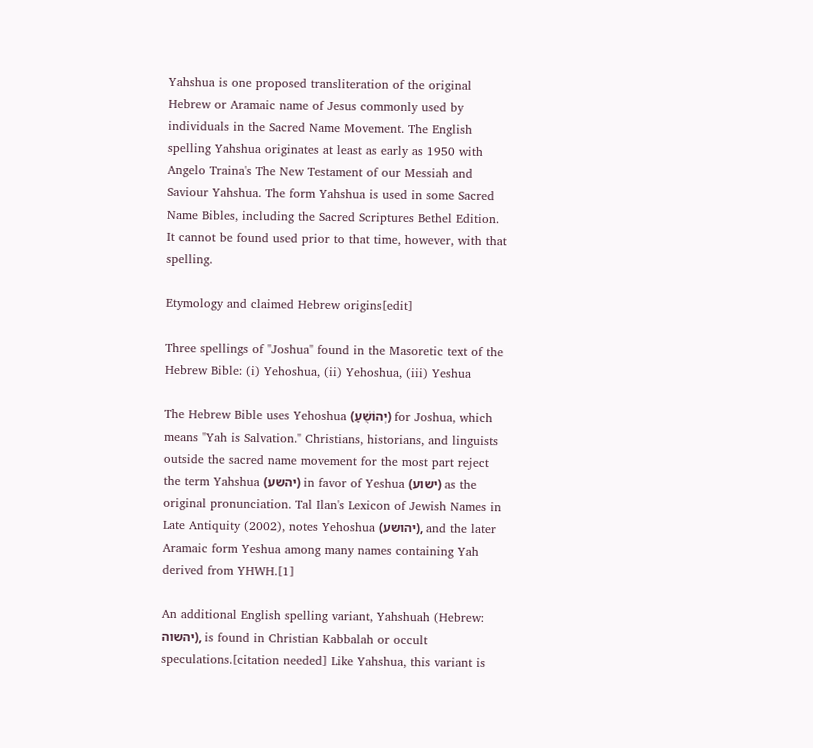Yahshua is one proposed transliteration of the original Hebrew or Aramaic name of Jesus commonly used by individuals in the Sacred Name Movement. The English spelling Yahshua originates at least as early as 1950 with Angelo Traina's The New Testament of our Messiah and Saviour Yahshua. The form Yahshua is used in some Sacred Name Bibles, including the Sacred Scriptures Bethel Edition. It cannot be found used prior to that time, however, with that spelling.

Etymology and claimed Hebrew origins[edit]

Three spellings of "Joshua" found in the Masoretic text of the Hebrew Bible: (i) Yehoshua, (ii) Yehoshua, (iii) Yeshua

The Hebrew Bible uses Yehoshua (יְהוֹשֻׁעַ) for Joshua, which means "Yah is Salvation." Christians, historians, and linguists outside the sacred name movement for the most part reject the term Yahshua (יהשע) in favor of Yeshua (ישוע) as the original pronunciation. Tal Ilan's Lexicon of Jewish Names in Late Antiquity (2002), notes Yehoshua (יהושע), and the later Aramaic form Yeshua among many names containing Yah derived from YHWH.[1]

An additional English spelling variant, Yahshuah (Hebrew: יהשוה), is found in Christian Kabbalah or occult speculations.[citation needed] Like Yahshua, this variant is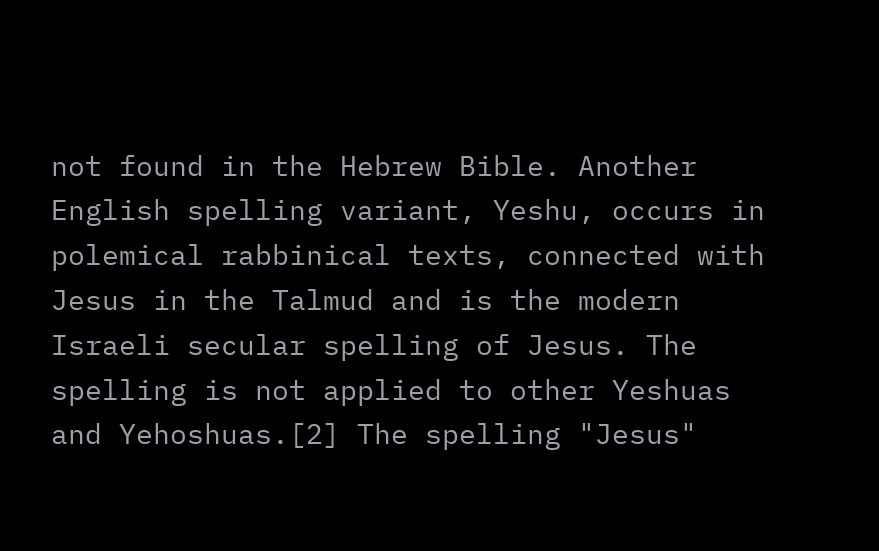not found in the Hebrew Bible. Another English spelling variant, Yeshu, occurs in polemical rabbinical texts, connected with Jesus in the Talmud and is the modern Israeli secular spelling of Jesus. The spelling is not applied to other Yeshuas and Yehoshuas.[2] The spelling "Jesus"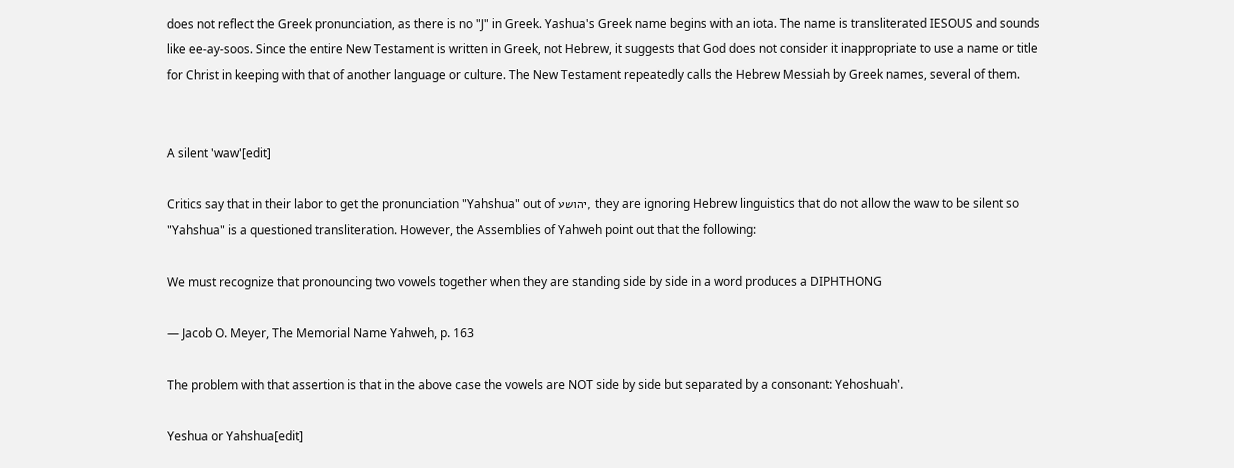does not reflect the Greek pronunciation, as there is no "J" in Greek. Yashua's Greek name begins with an iota. The name is transliterated IESOUS and sounds like ee-ay-soos. Since the entire New Testament is written in Greek, not Hebrew, it suggests that God does not consider it inappropriate to use a name or title for Christ in keeping with that of another language or culture. The New Testament repeatedly calls the Hebrew Messiah by Greek names, several of them.


A silent 'waw'[edit]

Critics say that in their labor to get the pronunciation "Yahshua" out of יהושע, they are ignoring Hebrew linguistics that do not allow the waw to be silent so "Yahshua" is a questioned transliteration. However, the Assemblies of Yahweh point out that the following:

We must recognize that pronouncing two vowels together when they are standing side by side in a word produces a DIPHTHONG

— Jacob O. Meyer, The Memorial Name Yahweh, p. 163

The problem with that assertion is that in the above case the vowels are NOT side by side but separated by a consonant: Yehoshuah'.

Yeshua or Yahshua[edit]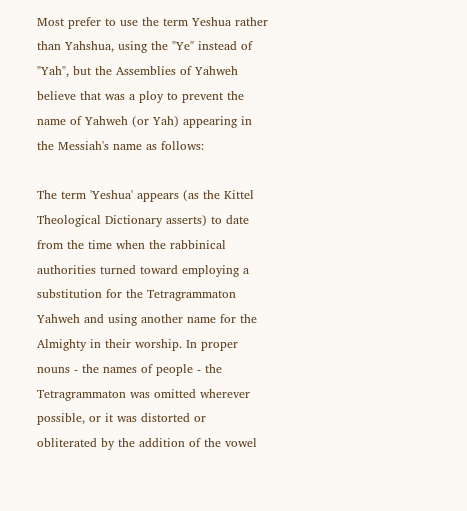Most prefer to use the term Yeshua rather than Yahshua, using the "Ye" instead of "Yah", but the Assemblies of Yahweh believe that was a ploy to prevent the name of Yahweh (or Yah) appearing in the Messiah's name as follows:

The term 'Yeshua' appears (as the Kittel Theological Dictionary asserts) to date from the time when the rabbinical authorities turned toward employing a substitution for the Tetragrammaton Yahweh and using another name for the Almighty in their worship. In proper nouns - the names of people - the Tetragrammaton was omitted wherever possible, or it was distorted or obliterated by the addition of the vowel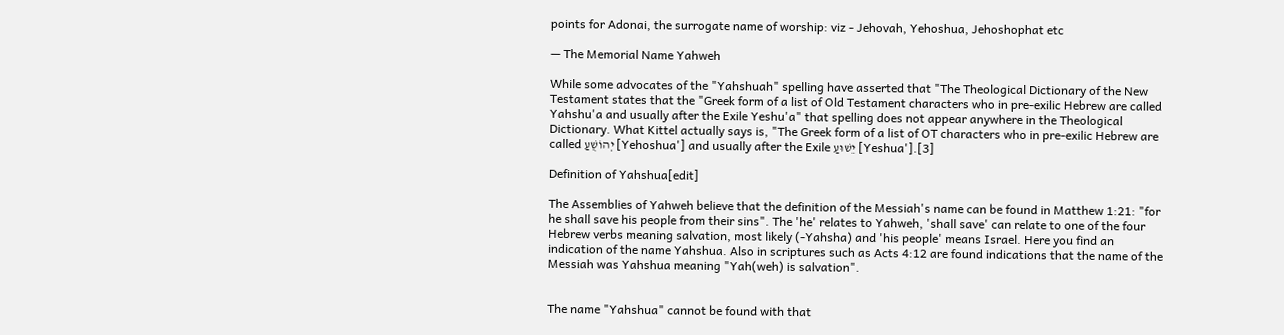points for Adonai, the surrogate name of worship: viz - Jehovah, Yehoshua, Jehoshophat etc

— The Memorial Name Yahweh

While some advocates of the "Yahshuah" spelling have asserted that "The Theological Dictionary of the New Testament states that the "Greek form of a list of Old Testament characters who in pre-exilic Hebrew are called Yahshu'a and usually after the Exile Yeshu'a" that spelling does not appear anywhere in the Theological Dictionary. What Kittel actually says is, "The Greek form of a list of OT characters who in pre-exilic Hebrew are called יְהוֹשֻׁעַ [Yehoshua'] and usually after the Exile יֵשׁוּעַ [Yeshua'].[3]

Definition of Yahshua[edit]

The Assemblies of Yahweh believe that the definition of the Messiah's name can be found in Matthew 1:21: "for he shall save his people from their sins". The 'he' relates to Yahweh, 'shall save' can relate to one of the four Hebrew verbs meaning salvation, most likely (-Yahsha) and 'his people' means Israel. Here you find an indication of the name Yahshua. Also in scriptures such as Acts 4:12 are found indications that the name of the Messiah was Yahshua meaning "Yah(weh) is salvation".


The name "Yahshua" cannot be found with that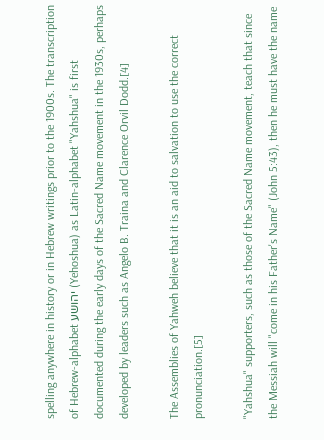spelling anywhere in history or in Hebrew writings prior to the 1900s. The transcription of Hebrew-alphabet יהושע (Yehoshua) as Latin-alphabet "Yahshua" is first documented during the early days of the Sacred Name movement in the 1930s, perhaps developed by leaders such as Angelo B. Traina and Clarence Orvil Dodd.[4]

The Assemblies of Yahweh believe that it is an aid to salvation to use the correct pronunciation.[5]

"Yahshua" supporters, such as those of the Sacred Name movement, teach that since the Messiah will "come in his Father's Name" (John 5:43), then he must have the name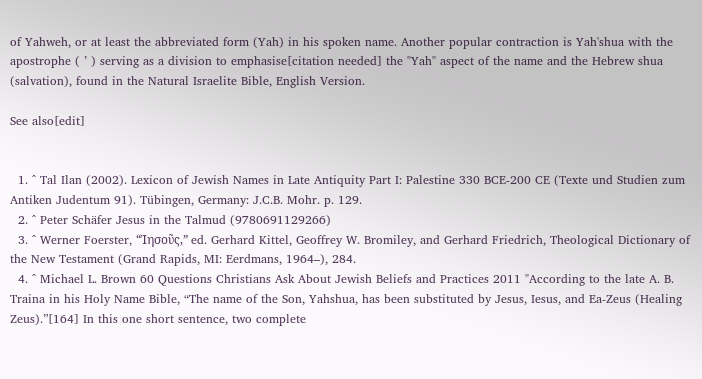of Yahweh, or at least the abbreviated form (Yah) in his spoken name. Another popular contraction is Yah'shua with the apostrophe ( ’ ) serving as a division to emphasise[citation needed] the "Yah" aspect of the name and the Hebrew shua (salvation), found in the Natural Israelite Bible, English Version.

See also[edit]


  1. ^ Tal Ilan (2002). Lexicon of Jewish Names in Late Antiquity Part I: Palestine 330 BCE-200 CE (Texte und Studien zum Antiken Judentum 91). Tübingen, Germany: J.C.B. Mohr. p. 129.
  2. ^ Peter Schäfer Jesus in the Talmud (9780691129266)
  3. ^ Werner Foerster, “Ἰησοῦς,” ed. Gerhard Kittel, Geoffrey W. Bromiley, and Gerhard Friedrich, Theological Dictionary of the New Testament (Grand Rapids, MI: Eerdmans, 1964–), 284.
  4. ^ Michael L. Brown 60 Questions Christians Ask About Jewish Beliefs and Practices 2011 "According to the late A. B. Traina in his Holy Name Bible, “The name of the Son, Yahshua, has been substituted by Jesus, Iesus, and Ea-Zeus (Healing Zeus).”[164] In this one short sentence, two complete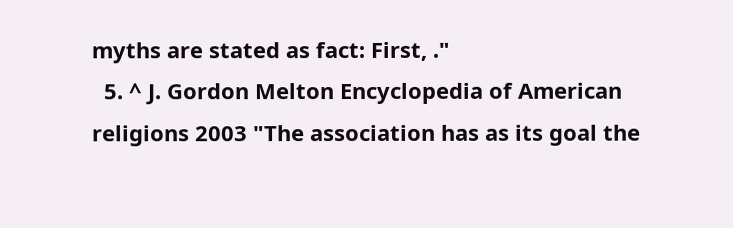myths are stated as fact: First, ."
  5. ^ J. Gordon Melton Encyclopedia of American religions 2003 "The association has as its goal the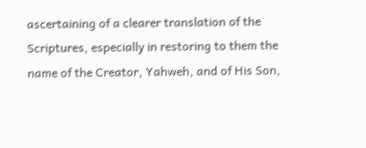ascertaining of a clearer translation of the Scriptures, especially in restoring to them the name of the Creator, Yahweh, and of His Son,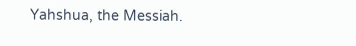Yahshua, the Messiah.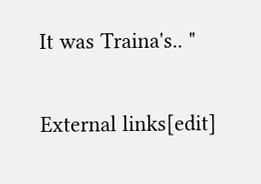It was Traina's.. "

External links[edit]